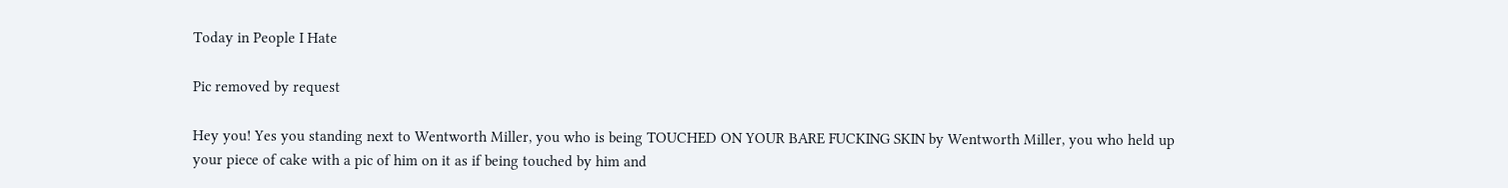Today in People I Hate

Pic removed by request

Hey you! Yes you standing next to Wentworth Miller, you who is being TOUCHED ON YOUR BARE FUCKING SKIN by Wentworth Miller, you who held up your piece of cake with a pic of him on it as if being touched by him and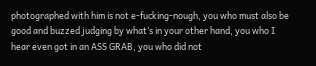photographed with him is not e-fucking-nough, you who must also be good and buzzed judging by what’s in your other hand, you who I hear even got in an ASS GRAB, you who did not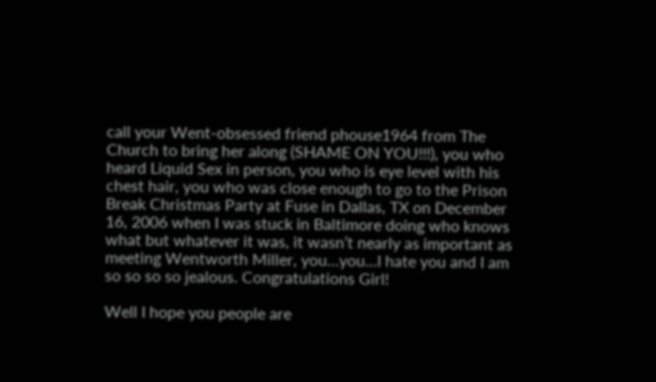call your Went-obsessed friend phouse1964 from The Church to bring her along (SHAME ON YOU!!!), you who heard Liquid Sex in person, you who is eye level with his chest hair, you who was close enough to go to the Prison Break Christmas Party at Fuse in Dallas, TX on December 16, 2006 when I was stuck in Baltimore doing who knows what but whatever it was, it wasn’t nearly as important as meeting Wentworth Miller, you…you…I hate you and I am so so so so jealous. Congratulations Girl!

Well I hope you people are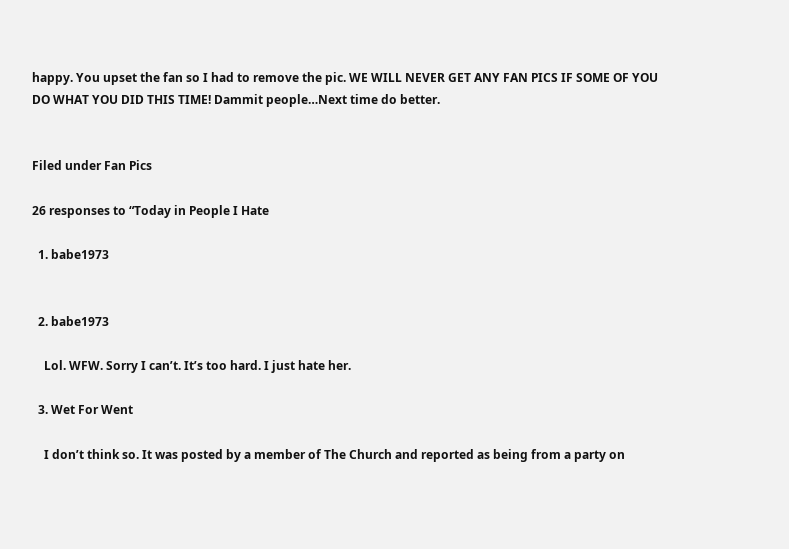happy. You upset the fan so I had to remove the pic. WE WILL NEVER GET ANY FAN PICS IF SOME OF YOU DO WHAT YOU DID THIS TIME! Dammit people…Next time do better.


Filed under Fan Pics

26 responses to “Today in People I Hate

  1. babe1973


  2. babe1973

    Lol. WFW. Sorry I can’t. It’s too hard. I just hate her.

  3. Wet For Went

    I don’t think so. It was posted by a member of The Church and reported as being from a party on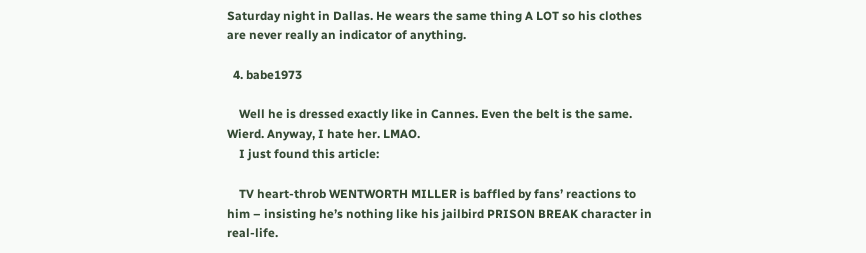Saturday night in Dallas. He wears the same thing A LOT so his clothes are never really an indicator of anything.

  4. babe1973

    Well he is dressed exactly like in Cannes. Even the belt is the same. Wierd. Anyway, I hate her. LMAO.
    I just found this article:

    TV heart-throb WENTWORTH MILLER is baffled by fans’ reactions to him – insisting he’s nothing like his jailbird PRISON BREAK character in real-life.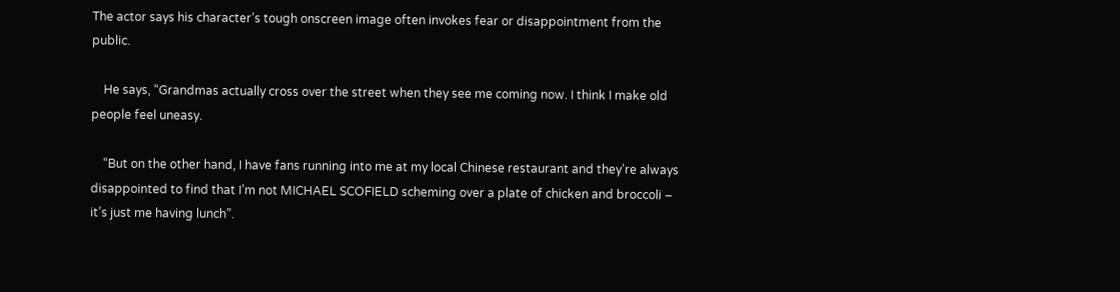The actor says his character’s tough onscreen image often invokes fear or disappointment from the public.

    He says, “Grandmas actually cross over the street when they see me coming now. I think I make old people feel uneasy.

    “But on the other hand, I have fans running into me at my local Chinese restaurant and they’re always disappointed to find that I’m not MICHAEL SCOFIELD scheming over a plate of chicken and broccoli – it’s just me having lunch”.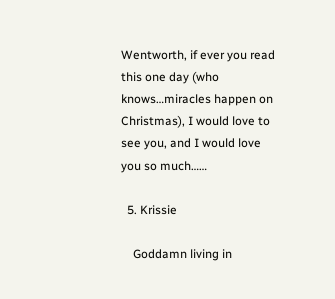Wentworth, if ever you read this one day (who knows…miracles happen on Christmas), I would love to see you, and I would love you so much……

  5. Krissie

    Goddamn living in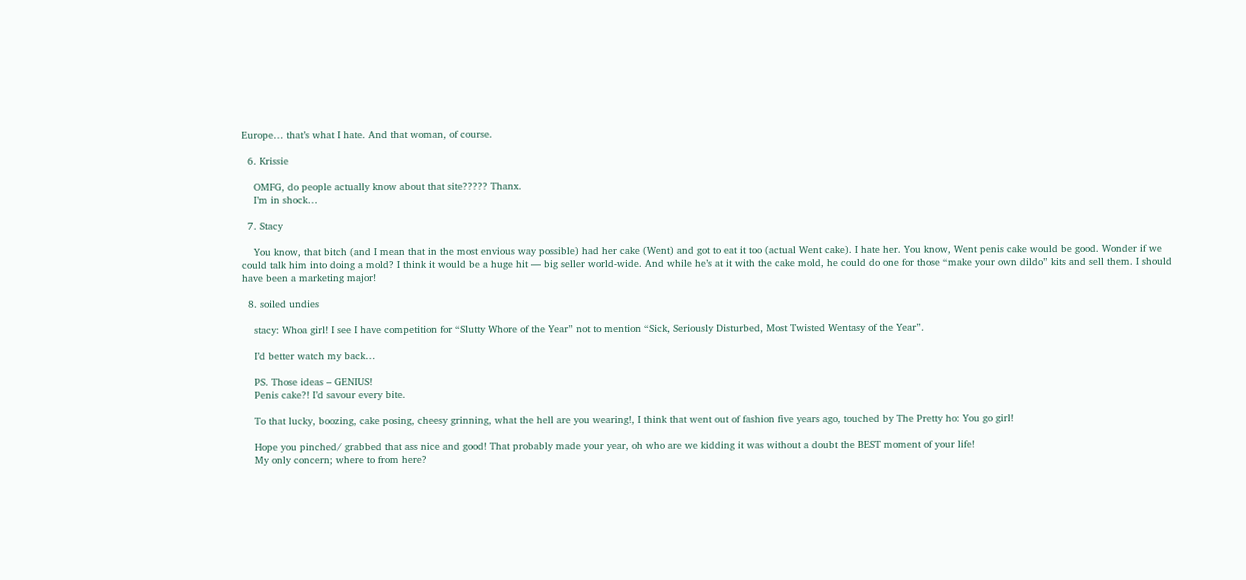Europe… that’s what I hate. And that woman, of course.

  6. Krissie

    OMFG, do people actually know about that site????? Thanx.
    I’m in shock…

  7. Stacy

    You know, that bitch (and I mean that in the most envious way possible) had her cake (Went) and got to eat it too (actual Went cake). I hate her. You know, Went penis cake would be good. Wonder if we could talk him into doing a mold? I think it would be a huge hit — big seller world-wide. And while he’s at it with the cake mold, he could do one for those “make your own dildo” kits and sell them. I should have been a marketing major!

  8. soiled undies

    stacy: Whoa girl! I see I have competition for “Slutty Whore of the Year” not to mention “Sick, Seriously Disturbed, Most Twisted Wentasy of the Year”.

    I’d better watch my back…

    PS. Those ideas – GENIUS!
    Penis cake?! I’d savour every bite.

    To that lucky, boozing, cake posing, cheesy grinning, what the hell are you wearing!, I think that went out of fashion five years ago, touched by The Pretty ho: You go girl!

    Hope you pinched/ grabbed that ass nice and good! That probably made your year, oh who are we kidding it was without a doubt the BEST moment of your life!
    My only concern; where to from here?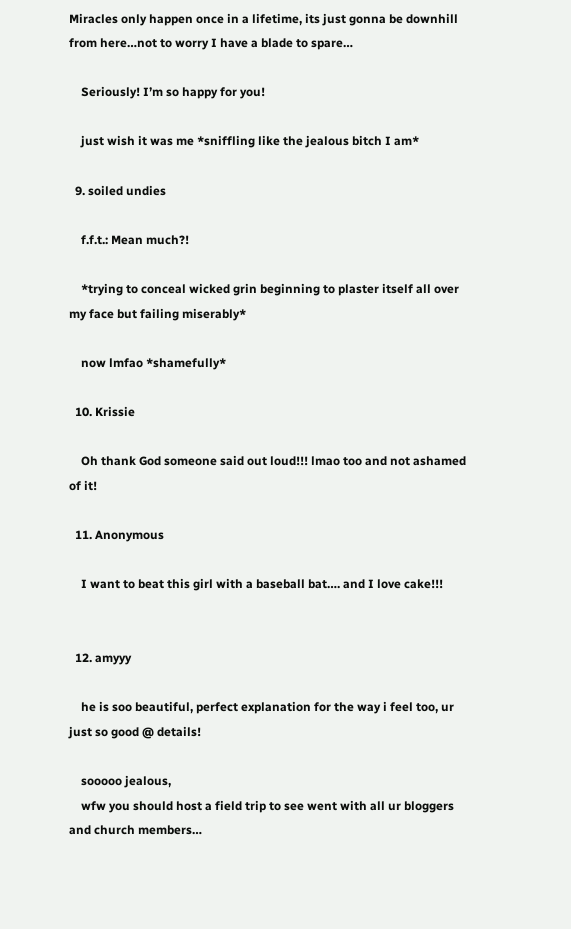Miracles only happen once in a lifetime, its just gonna be downhill from here…not to worry I have a blade to spare…

    Seriously! I’m so happy for you!

    just wish it was me *sniffling like the jealous bitch I am*

  9. soiled undies

    f.f.t.: Mean much?!

    *trying to conceal wicked grin beginning to plaster itself all over my face but failing miserably*

    now lmfao *shamefully*

  10. Krissie

    Oh thank God someone said out loud!!! lmao too and not ashamed of it!

  11. Anonymous

    I want to beat this girl with a baseball bat…. and I love cake!!!


  12. amyyy

    he is soo beautiful, perfect explanation for the way i feel too, ur just so good @ details!

    sooooo jealous,
    wfw you should host a field trip to see went with all ur bloggers and church members…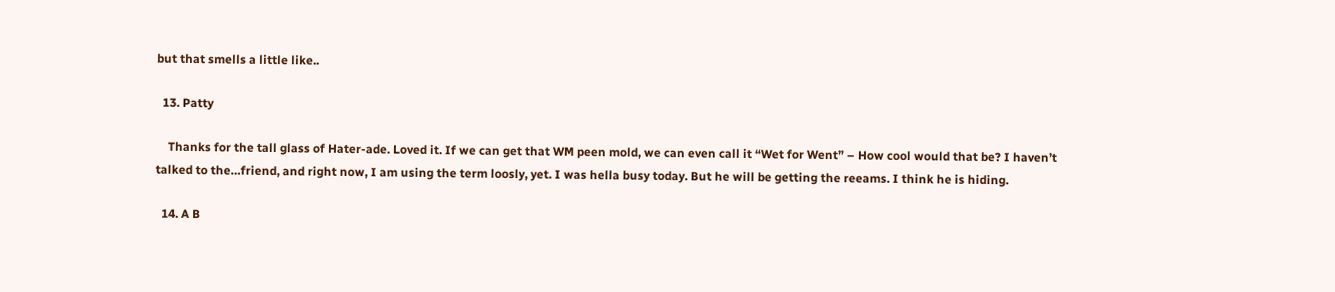but that smells a little like..

  13. Patty

    Thanks for the tall glass of Hater-ade. Loved it. If we can get that WM peen mold, we can even call it “Wet for Went” – How cool would that be? I haven’t talked to the…friend, and right now, I am using the term loosly, yet. I was hella busy today. But he will be getting the reeams. I think he is hiding.

  14. A B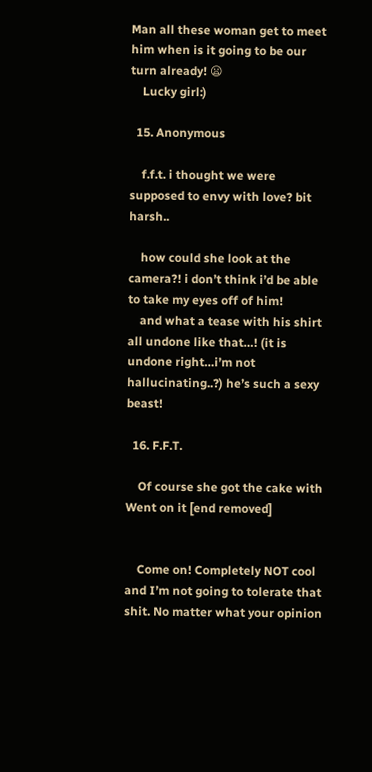Man all these woman get to meet him when is it going to be our turn already! 😦
    Lucky girl:)

  15. Anonymous

    f.f.t. i thought we were supposed to envy with love? bit harsh..

    how could she look at the camera?! i don’t think i’d be able to take my eyes off of him!
    and what a tease with his shirt all undone like that…! (it is undone right…i’m not hallucinating..?) he’s such a sexy beast!

  16. F.F.T.

    Of course she got the cake with Went on it [end removed]


    Come on! Completely NOT cool and I’m not going to tolerate that shit. No matter what your opinion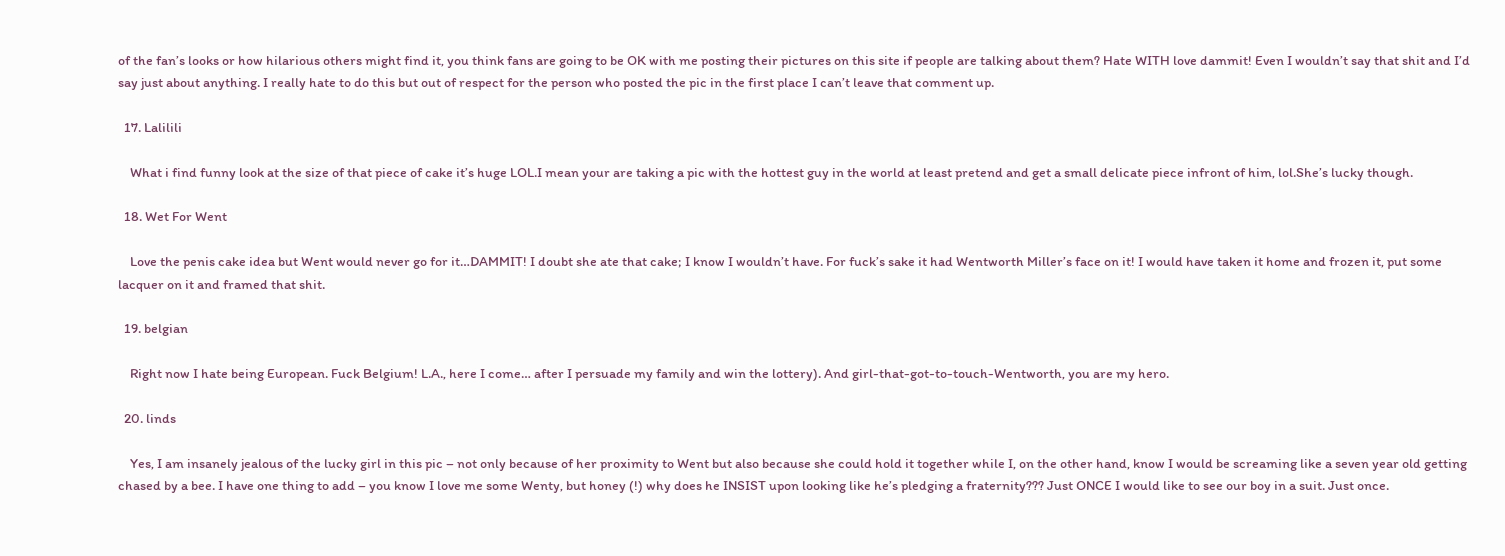of the fan’s looks or how hilarious others might find it, you think fans are going to be OK with me posting their pictures on this site if people are talking about them? Hate WITH love dammit! Even I wouldn’t say that shit and I’d say just about anything. I really hate to do this but out of respect for the person who posted the pic in the first place I can’t leave that comment up.

  17. Lalilili

    What i find funny look at the size of that piece of cake it’s huge LOL.I mean your are taking a pic with the hottest guy in the world at least pretend and get a small delicate piece infront of him, lol.She’s lucky though.

  18. Wet For Went

    Love the penis cake idea but Went would never go for it…DAMMIT! I doubt she ate that cake; I know I wouldn’t have. For fuck’s sake it had Wentworth Miller’s face on it! I would have taken it home and frozen it, put some lacquer on it and framed that shit.

  19. belgian

    Right now I hate being European. Fuck Belgium! L.A., here I come… after I persuade my family and win the lottery). And girl-that-got-to-touch-Wentworth, you are my hero.

  20. linds

    Yes, I am insanely jealous of the lucky girl in this pic – not only because of her proximity to Went but also because she could hold it together while I, on the other hand, know I would be screaming like a seven year old getting chased by a bee. I have one thing to add – you know I love me some Wenty, but honey (!) why does he INSIST upon looking like he’s pledging a fraternity??? Just ONCE I would like to see our boy in a suit. Just once.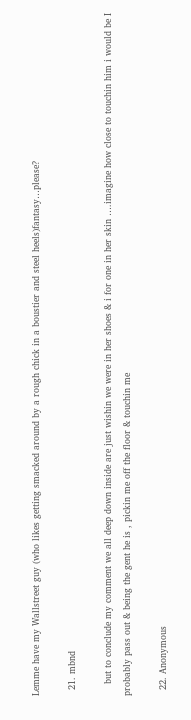Lemme have my Wallstreet guy (who likes getting smacked around by a rough chick in a boustier and steel heels)fantasy…please?

  21. mbnd

    but to conclude my comment we all deep down inside are just wishin we were in her shoes & i for one in her skin ….imagine how close to touchin him i would be I probably pass out & being the gent he is , pickin me off the floor & touchin me

  22. Anonymous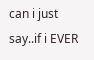can i just say..if i EVER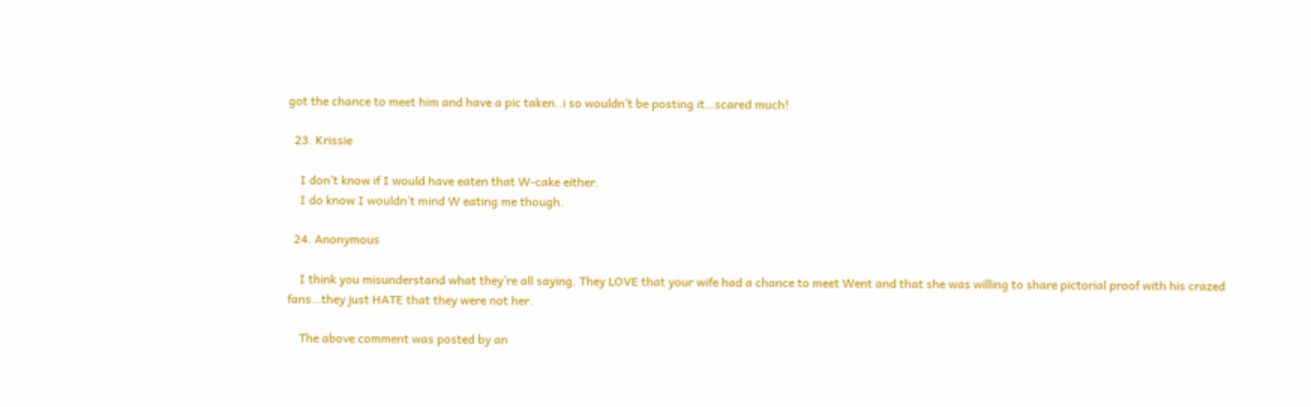got the chance to meet him and have a pic taken..i so wouldn’t be posting it…scared much!

  23. Krissie

    I don’t know if I would have eaten that W-cake either.
    I do know I wouldn’t mind W eating me though.

  24. Anonymous

    I think you misunderstand what they’re all saying. They LOVE that your wife had a chance to meet Went and that she was willing to share pictorial proof with his crazed fans…they just HATE that they were not her.

    The above comment was posted by an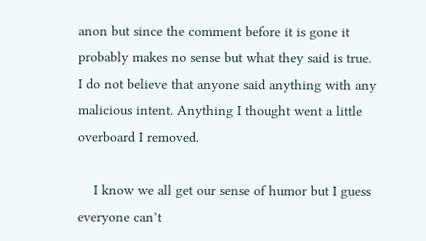anon but since the comment before it is gone it probably makes no sense but what they said is true. I do not believe that anyone said anything with any malicious intent. Anything I thought went a little overboard I removed.

    I know we all get our sense of humor but I guess everyone can’t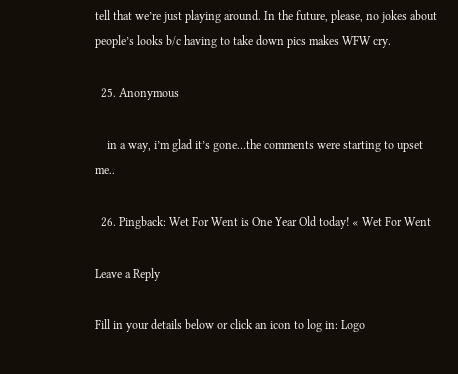tell that we’re just playing around. In the future, please, no jokes about people’s looks b/c having to take down pics makes WFW cry.

  25. Anonymous

    in a way, i’m glad it’s gone…the comments were starting to upset me..

  26. Pingback: Wet For Went is One Year Old today! « Wet For Went

Leave a Reply

Fill in your details below or click an icon to log in: Logo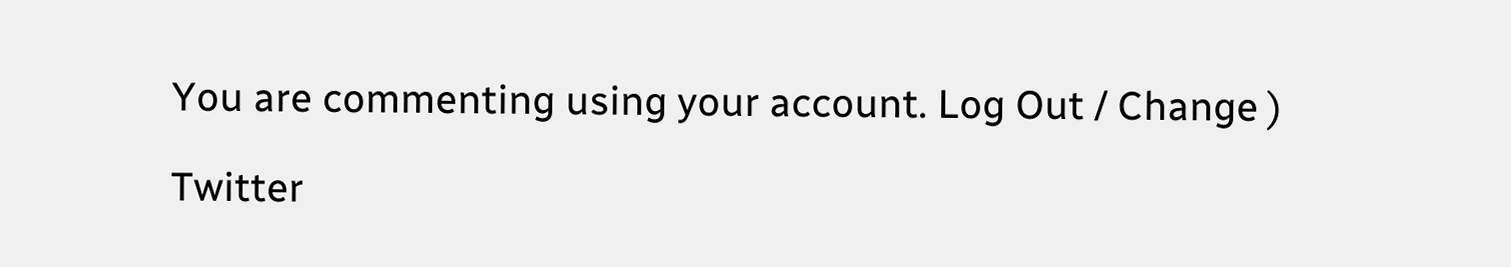You are commenting using your account. Log Out / Change )

Twitter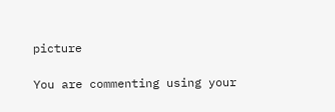picture

You are commenting using your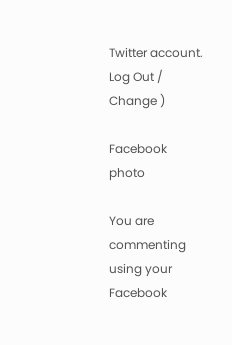Twitter account. Log Out / Change )

Facebook photo

You are commenting using your Facebook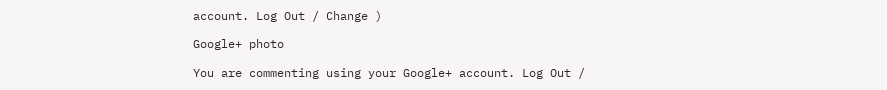account. Log Out / Change )

Google+ photo

You are commenting using your Google+ account. Log Out /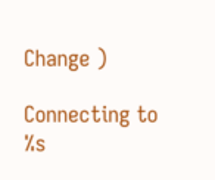Change )

Connecting to %s